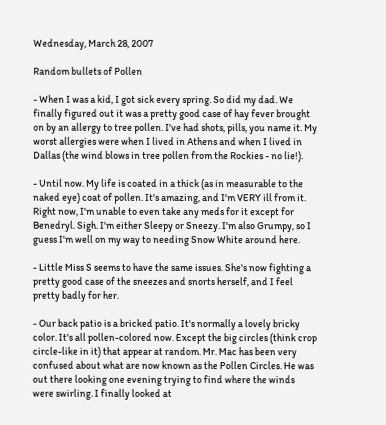Wednesday, March 28, 2007

Random bullets of Pollen

- When I was a kid, I got sick every spring. So did my dad. We finally figured out it was a pretty good case of hay fever brought on by an allergy to tree pollen. I've had shots, pills, you name it. My worst allergies were when I lived in Athens and when I lived in Dallas (the wind blows in tree pollen from the Rockies - no lie!).

- Until now. My life is coated in a thick (as in measurable to the naked eye) coat of pollen. It's amazing, and I'm VERY ill from it. Right now, I'm unable to even take any meds for it except for Benedryl. Sigh. I'm either Sleepy or Sneezy. I'm also Grumpy, so I guess I'm well on my way to needing Snow White around here.

- Little Miss S seems to have the same issues. She's now fighting a pretty good case of the sneezes and snorts herself, and I feel pretty badly for her.

- Our back patio is a bricked patio. It's normally a lovely bricky color. It's all pollen-colored now. Except the big circles (think crop circle-like in it) that appear at random. Mr. Mac has been very confused about what are now known as the Pollen Circles. He was out there looking one evening trying to find where the winds were swirling. I finally looked at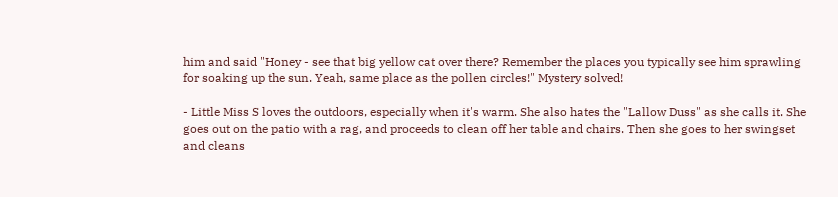him and said "Honey - see that big yellow cat over there? Remember the places you typically see him sprawling for soaking up the sun. Yeah, same place as the pollen circles!" Mystery solved!

- Little Miss S loves the outdoors, especially when it's warm. She also hates the "Lallow Duss" as she calls it. She goes out on the patio with a rag, and proceeds to clean off her table and chairs. Then she goes to her swingset and cleans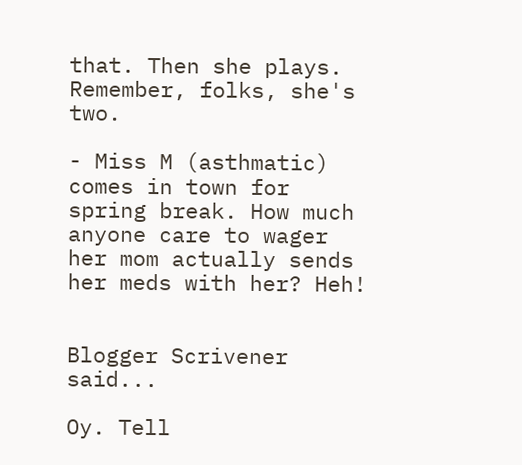that. Then she plays. Remember, folks, she's two.

- Miss M (asthmatic) comes in town for spring break. How much anyone care to wager her mom actually sends her meds with her? Heh!


Blogger Scrivener said...

Oy. Tell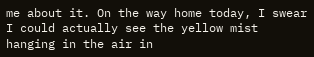me about it. On the way home today, I swear I could actually see the yellow mist hanging in the air in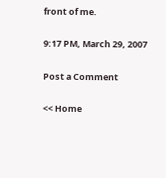front of me.

9:17 PM, March 29, 2007

Post a Comment

<< Home